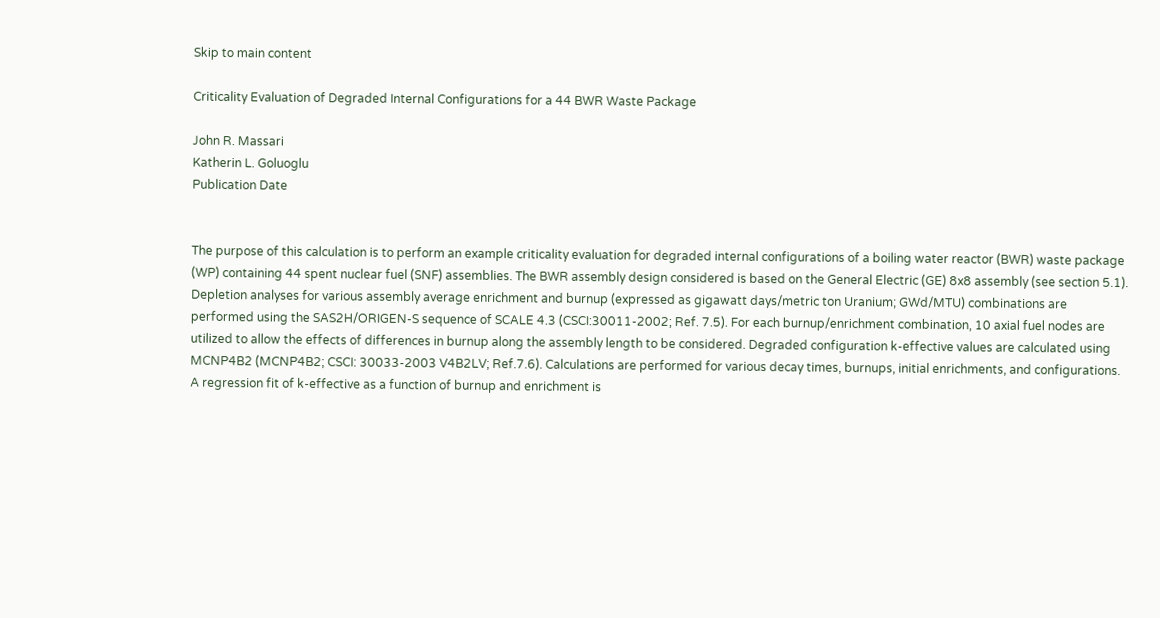Skip to main content

Criticality Evaluation of Degraded Internal Configurations for a 44 BWR Waste Package

John R. Massari
Katherin L. Goluoglu
Publication Date


The purpose of this calculation is to perform an example criticality evaluation for degraded internal configurations of a boiling water reactor (BWR) waste package (WP) containing 44 spent nuclear fuel (SNF) assemblies. The BWR assembly design considered is based on the General Electric (GE) 8x8 assembly (see section 5.1). Depletion analyses for various assembly average enrichment and burnup (expressed as gigawatt days/metric ton Uranium; GWd/MTU) combinations are performed using the SAS2H/ORIGEN-S sequence of SCALE 4.3 (CSCI:30011-2002; Ref. 7.5). For each burnup/enrichment combination, 10 axial fuel nodes are utilized to allow the effects of differences in burnup along the assembly length to be considered. Degraded configuration k-effective values are calculated using MCNP4B2 (MCNP4B2; CSCI: 30033-2003 V4B2LV; Ref.7.6). Calculations are performed for various decay times, burnups, initial enrichments, and configurations. A regression fit of k-effective as a function of burnup and enrichment is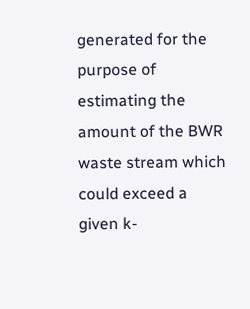generated for the purpose of estimating the amount of the BWR waste stream which could exceed a given k-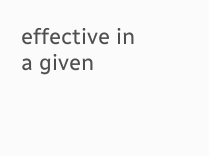effective in a given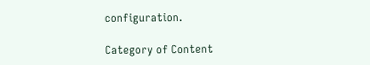configuration.

Category of Content